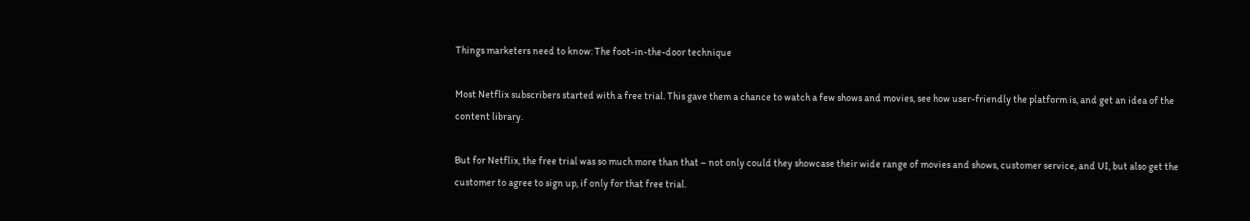Things marketers need to know: The foot-in-the-door technique

Most Netflix subscribers started with a free trial. This gave them a chance to watch a few shows and movies, see how user-friendly the platform is, and get an idea of the content library.

But for Netflix, the free trial was so much more than that – not only could they showcase their wide range of movies and shows, customer service, and UI, but also get the customer to agree to sign up, if only for that free trial.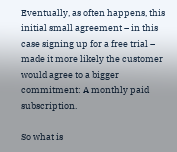Eventually, as often happens, this initial small agreement – in this case signing up for a free trial – made it more likely the customer would agree to a bigger commitment: A monthly paid subscription.

So what is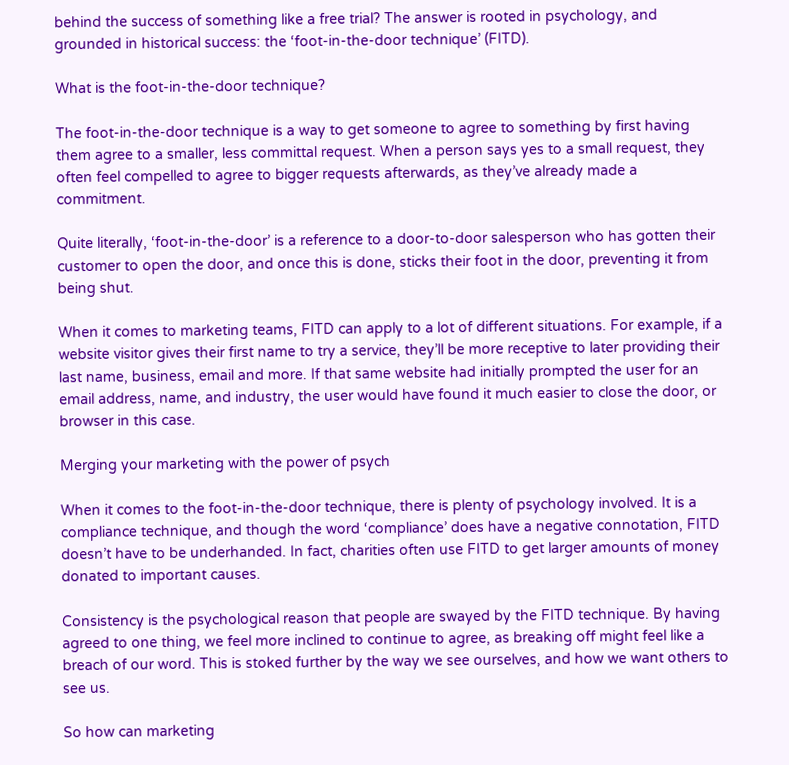behind the success of something like a free trial? The answer is rooted in psychology, and grounded in historical success: the ‘foot-in-the-door technique’ (FITD).

What is the foot-in-the-door technique?

The foot-in-the-door technique is a way to get someone to agree to something by first having them agree to a smaller, less committal request. When a person says yes to a small request, they often feel compelled to agree to bigger requests afterwards, as they’ve already made a commitment.

Quite literally, ‘foot-in-the-door’ is a reference to a door-to-door salesperson who has gotten their customer to open the door, and once this is done, sticks their foot in the door, preventing it from being shut.

When it comes to marketing teams, FITD can apply to a lot of different situations. For example, if a website visitor gives their first name to try a service, they’ll be more receptive to later providing their last name, business, email and more. If that same website had initially prompted the user for an email address, name, and industry, the user would have found it much easier to close the door, or browser in this case.

Merging your marketing with the power of psych

When it comes to the foot-in-the-door technique, there is plenty of psychology involved. It is a compliance technique, and though the word ‘compliance’ does have a negative connotation, FITD doesn’t have to be underhanded. In fact, charities often use FITD to get larger amounts of money donated to important causes.

Consistency is the psychological reason that people are swayed by the FITD technique. By having agreed to one thing, we feel more inclined to continue to agree, as breaking off might feel like a breach of our word. This is stoked further by the way we see ourselves, and how we want others to see us.

So how can marketing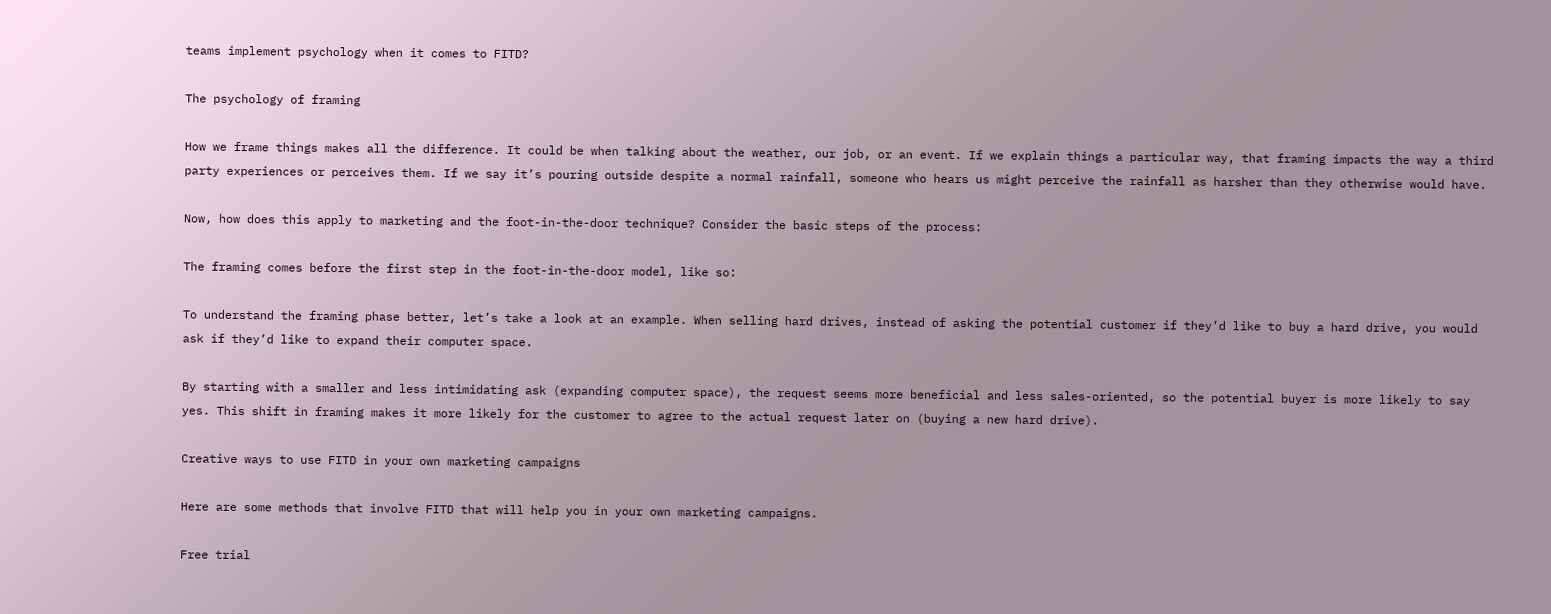teams implement psychology when it comes to FITD?

The psychology of framing

How we frame things makes all the difference. It could be when talking about the weather, our job, or an event. If we explain things a particular way, that framing impacts the way a third party experiences or perceives them. If we say it’s pouring outside despite a normal rainfall, someone who hears us might perceive the rainfall as harsher than they otherwise would have.

Now, how does this apply to marketing and the foot-in-the-door technique? Consider the basic steps of the process:

The framing comes before the first step in the foot-in-the-door model, like so:

To understand the framing phase better, let’s take a look at an example. When selling hard drives, instead of asking the potential customer if they’d like to buy a hard drive, you would ask if they’d like to expand their computer space.

By starting with a smaller and less intimidating ask (expanding computer space), the request seems more beneficial and less sales-oriented, so the potential buyer is more likely to say yes. This shift in framing makes it more likely for the customer to agree to the actual request later on (buying a new hard drive).

Creative ways to use FITD in your own marketing campaigns

Here are some methods that involve FITD that will help you in your own marketing campaigns.

Free trial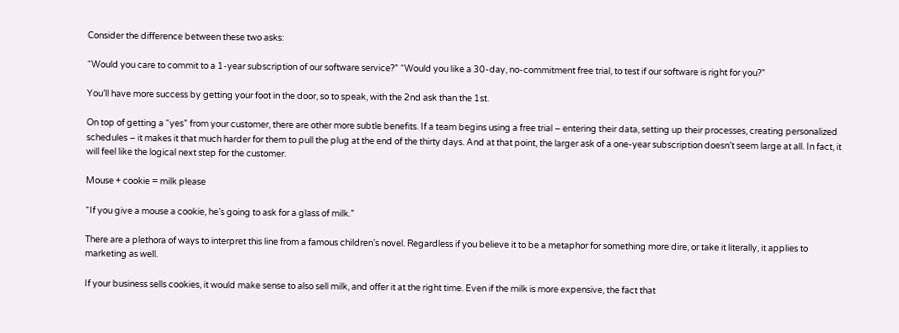Consider the difference between these two asks:

“Would you care to commit to a 1-year subscription of our software service?” “Would you like a 30-day, no-commitment free trial, to test if our software is right for you?”

You’ll have more success by getting your foot in the door, so to speak, with the 2nd ask than the 1st.

On top of getting a “yes” from your customer, there are other more subtle benefits. If a team begins using a free trial – entering their data, setting up their processes, creating personalized schedules – it makes it that much harder for them to pull the plug at the end of the thirty days. And at that point, the larger ask of a one-year subscription doesn’t seem large at all. In fact, it will feel like the logical next step for the customer.

Mouse + cookie = milk please

“If you give a mouse a cookie, he’s going to ask for a glass of milk.”

There are a plethora of ways to interpret this line from a famous children’s novel. Regardless if you believe it to be a metaphor for something more dire, or take it literally, it applies to marketing as well.

If your business sells cookies, it would make sense to also sell milk, and offer it at the right time. Even if the milk is more expensive, the fact that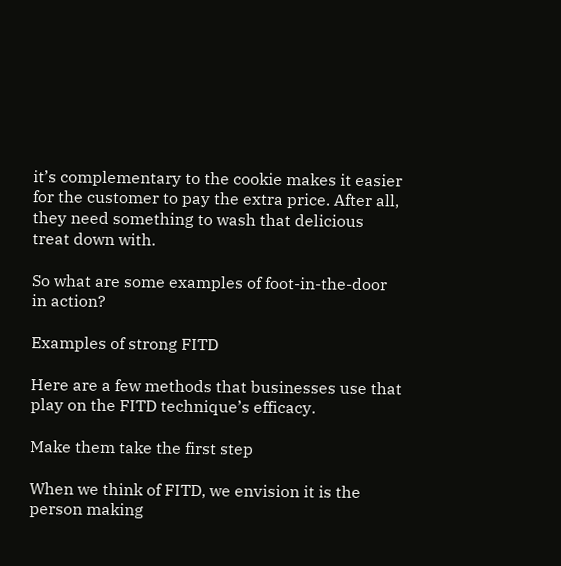it’s complementary to the cookie makes it easier for the customer to pay the extra price. After all, they need something to wash that delicious treat down with.

So what are some examples of foot-in-the-door in action?

Examples of strong FITD

Here are a few methods that businesses use that play on the FITD technique’s efficacy.

Make them take the first step

When we think of FITD, we envision it is the person making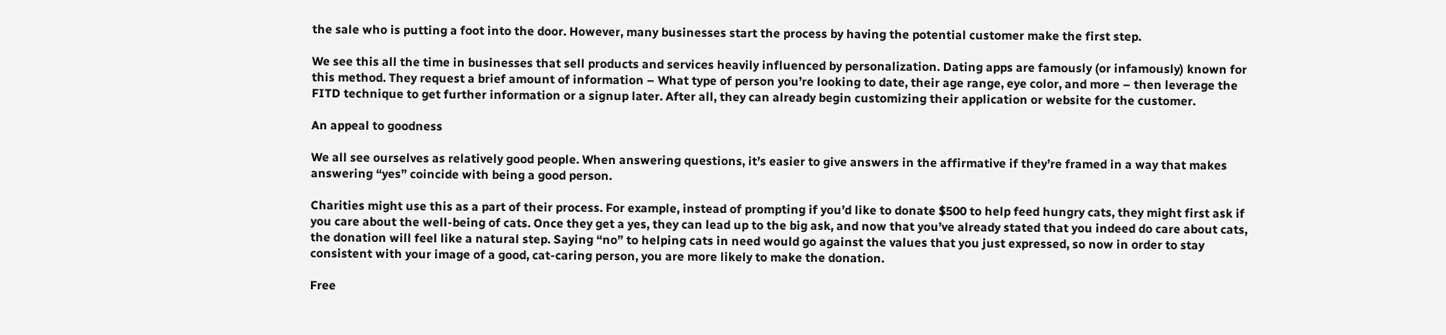the sale who is putting a foot into the door. However, many businesses start the process by having the potential customer make the first step.

We see this all the time in businesses that sell products and services heavily influenced by personalization. Dating apps are famously (or infamously) known for this method. They request a brief amount of information – What type of person you’re looking to date, their age range, eye color, and more – then leverage the FITD technique to get further information or a signup later. After all, they can already begin customizing their application or website for the customer.

An appeal to goodness

We all see ourselves as relatively good people. When answering questions, it’s easier to give answers in the affirmative if they’re framed in a way that makes answering “yes” coincide with being a good person.

Charities might use this as a part of their process. For example, instead of prompting if you’d like to donate $500 to help feed hungry cats, they might first ask if you care about the well-being of cats. Once they get a yes, they can lead up to the big ask, and now that you’ve already stated that you indeed do care about cats, the donation will feel like a natural step. Saying “no” to helping cats in need would go against the values that you just expressed, so now in order to stay consistent with your image of a good, cat-caring person, you are more likely to make the donation.

Free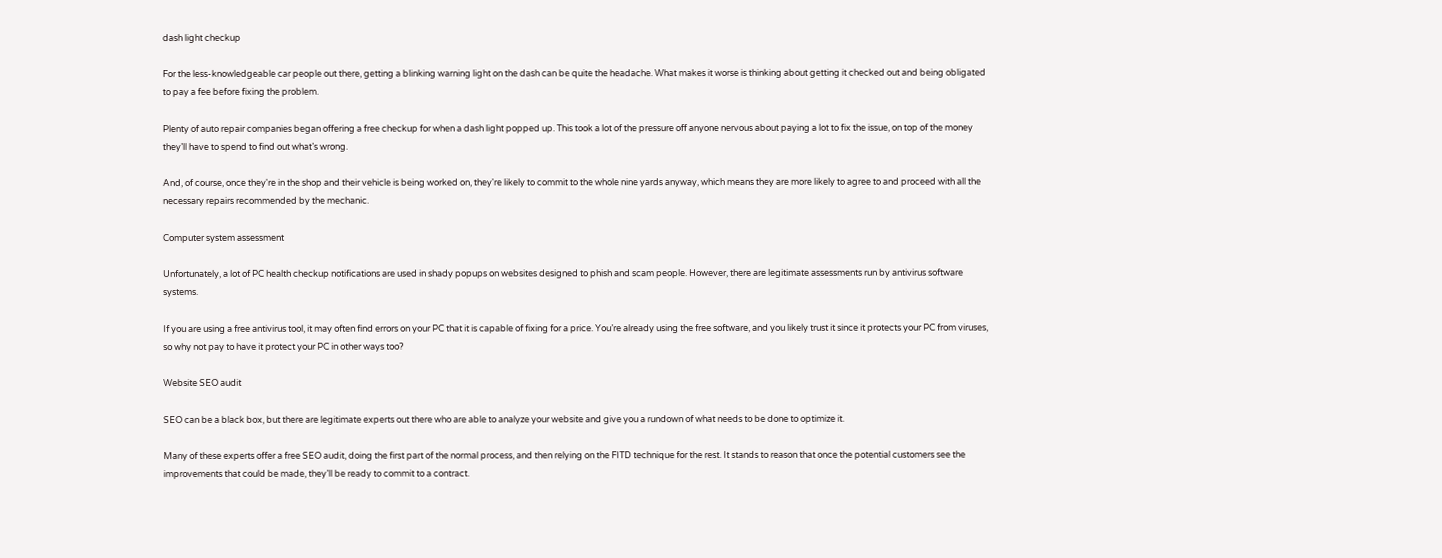dash light checkup

For the less-knowledgeable car people out there, getting a blinking warning light on the dash can be quite the headache. What makes it worse is thinking about getting it checked out and being obligated to pay a fee before fixing the problem.

Plenty of auto repair companies began offering a free checkup for when a dash light popped up. This took a lot of the pressure off anyone nervous about paying a lot to fix the issue, on top of the money they’ll have to spend to find out what’s wrong.

And, of course, once they're in the shop and their vehicle is being worked on, they're likely to commit to the whole nine yards anyway, which means they are more likely to agree to and proceed with all the necessary repairs recommended by the mechanic.

Computer system assessment

Unfortunately, a lot of PC health checkup notifications are used in shady popups on websites designed to phish and scam people. However, there are legitimate assessments run by antivirus software systems.

If you are using a free antivirus tool, it may often find errors on your PC that it is capable of fixing for a price. You’re already using the free software, and you likely trust it since it protects your PC from viruses, so why not pay to have it protect your PC in other ways too?

Website SEO audit

SEO can be a black box, but there are legitimate experts out there who are able to analyze your website and give you a rundown of what needs to be done to optimize it.

Many of these experts offer a free SEO audit, doing the first part of the normal process, and then relying on the FITD technique for the rest. It stands to reason that once the potential customers see the improvements that could be made, they’ll be ready to commit to a contract.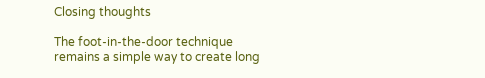Closing thoughts

The foot-in-the-door technique remains a simple way to create long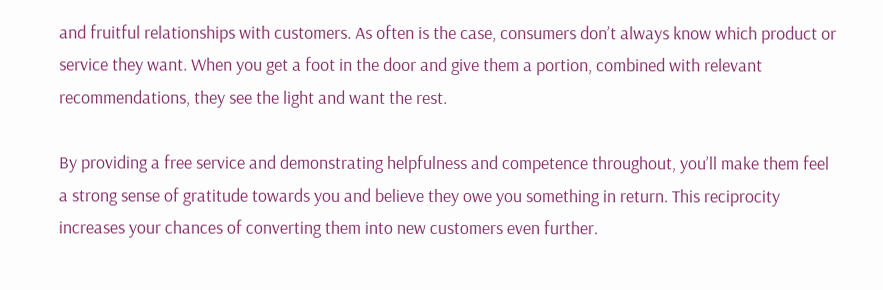and fruitful relationships with customers. As often is the case, consumers don’t always know which product or service they want. When you get a foot in the door and give them a portion, combined with relevant recommendations, they see the light and want the rest.

By providing a free service and demonstrating helpfulness and competence throughout, you’ll make them feel a strong sense of gratitude towards you and believe they owe you something in return. This reciprocity increases your chances of converting them into new customers even further.